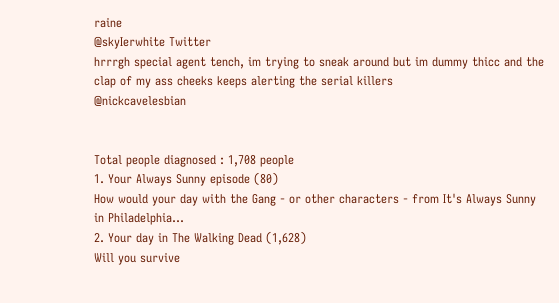raine
@skyIerwhite Twitter
hrrrgh special agent tench, im trying to sneak around but im dummy thicc and the clap of my ass cheeks keeps alerting the serial killers
@nickcavelesbian


Total people diagnosed : 1,708 people
1. Your Always Sunny episode (80)
How would your day with the Gang - or other characters - from It's Always Sunny in Philadelphia...
2. Your day in The Walking Dead (1,628)
Will you survive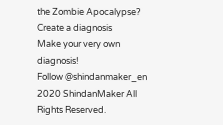the Zombie Apocalypse?
Create a diagnosis
Make your very own diagnosis!
Follow @shindanmaker_en
2020 ShindanMaker All Rights Reserved.